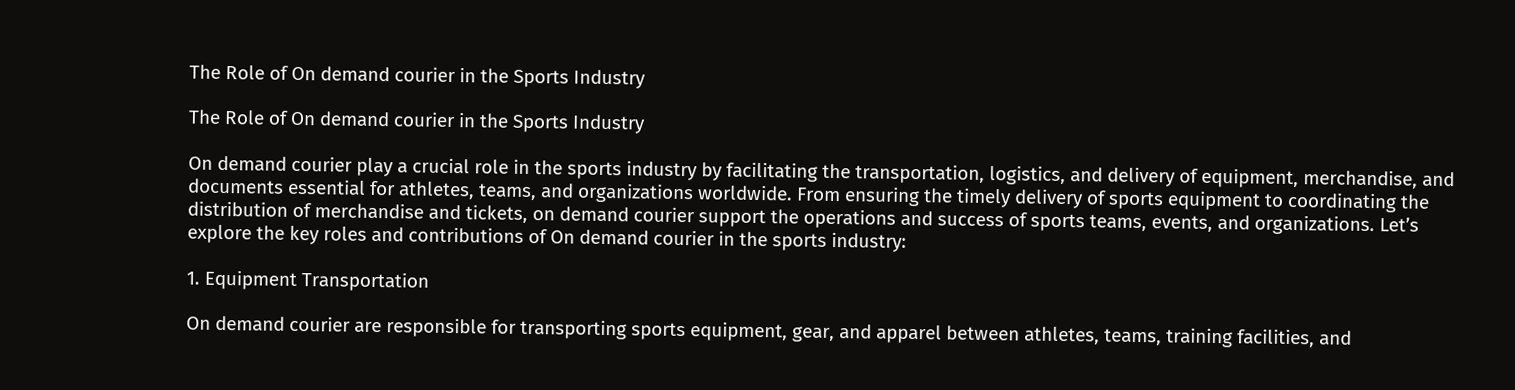The Role of On demand courier in the Sports Industry

The Role of On demand courier in the Sports Industry

On demand courier play a crucial role in the sports industry by facilitating the transportation, logistics, and delivery of equipment, merchandise, and documents essential for athletes, teams, and organizations worldwide. From ensuring the timely delivery of sports equipment to coordinating the distribution of merchandise and tickets, on demand courier support the operations and success of sports teams, events, and organizations. Let’s explore the key roles and contributions of On demand courier in the sports industry:

1. Equipment Transportation

On demand courier are responsible for transporting sports equipment, gear, and apparel between athletes, teams, training facilities, and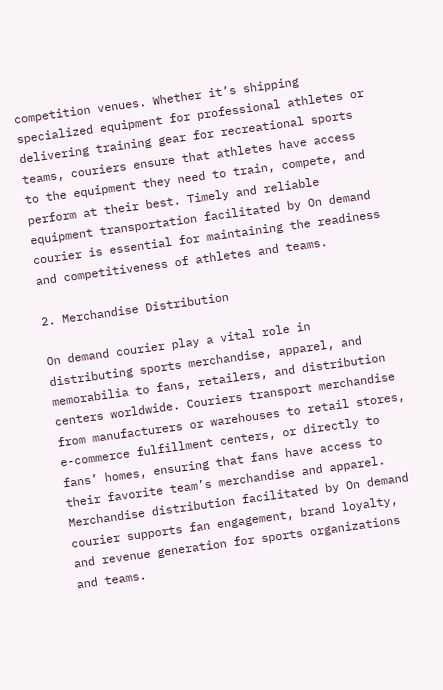competition venues. Whether it’s shipping specialized equipment for professional athletes or delivering training gear for recreational sports teams, couriers ensure that athletes have access to the equipment they need to train, compete, and perform at their best. Timely and reliable equipment transportation facilitated by On demand courier is essential for maintaining the readiness and competitiveness of athletes and teams.

2. Merchandise Distribution

On demand courier play a vital role in distributing sports merchandise, apparel, and memorabilia to fans, retailers, and distribution centers worldwide. Couriers transport merchandise from manufacturers or warehouses to retail stores, e-commerce fulfillment centers, or directly to fans’ homes, ensuring that fans have access to their favorite team’s merchandise and apparel. Merchandise distribution facilitated by On demand courier supports fan engagement, brand loyalty, and revenue generation for sports organizations and teams.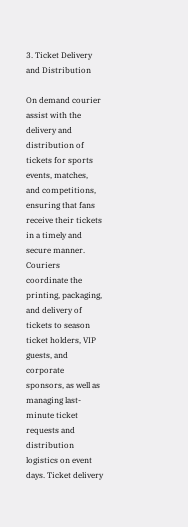3. Ticket Delivery and Distribution

On demand courier assist with the delivery and distribution of tickets for sports events, matches, and competitions, ensuring that fans receive their tickets in a timely and secure manner. Couriers coordinate the printing, packaging, and delivery of tickets to season ticket holders, VIP guests, and corporate sponsors, as well as managing last-minute ticket requests and distribution logistics on event days. Ticket delivery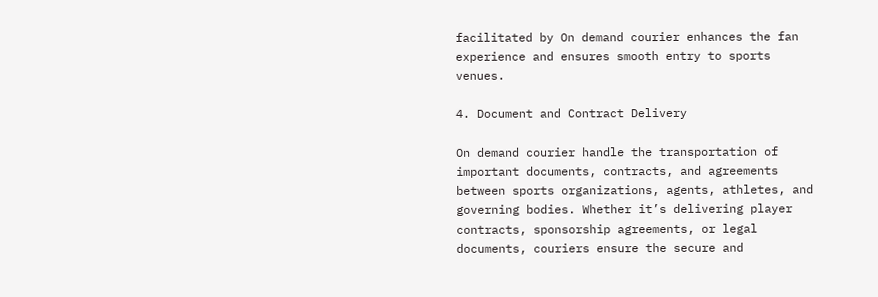facilitated by On demand courier enhances the fan experience and ensures smooth entry to sports venues.

4. Document and Contract Delivery

On demand courier handle the transportation of important documents, contracts, and agreements between sports organizations, agents, athletes, and governing bodies. Whether it’s delivering player contracts, sponsorship agreements, or legal documents, couriers ensure the secure and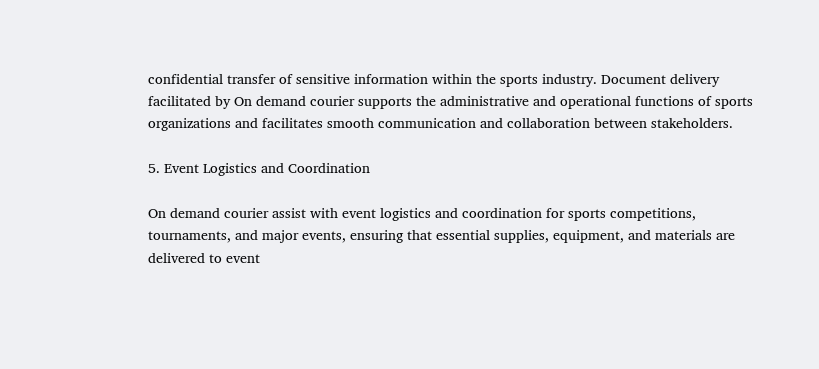confidential transfer of sensitive information within the sports industry. Document delivery facilitated by On demand courier supports the administrative and operational functions of sports organizations and facilitates smooth communication and collaboration between stakeholders.

5. Event Logistics and Coordination

On demand courier assist with event logistics and coordination for sports competitions, tournaments, and major events, ensuring that essential supplies, equipment, and materials are delivered to event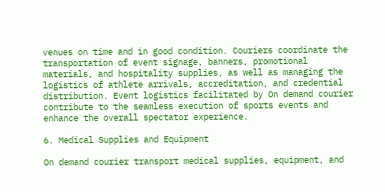venues on time and in good condition. Couriers coordinate the transportation of event signage, banners, promotional materials, and hospitality supplies, as well as managing the logistics of athlete arrivals, accreditation, and credential distribution. Event logistics facilitated by On demand courier contribute to the seamless execution of sports events and enhance the overall spectator experience.

6. Medical Supplies and Equipment

On demand courier transport medical supplies, equipment, and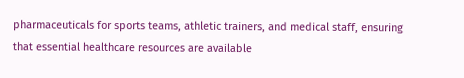pharmaceuticals for sports teams, athletic trainers, and medical staff, ensuring that essential healthcare resources are available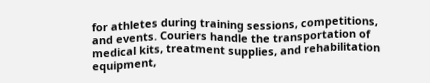for athletes during training sessions, competitions, and events. Couriers handle the transportation of medical kits, treatment supplies, and rehabilitation equipment,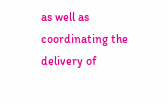as well as coordinating the delivery of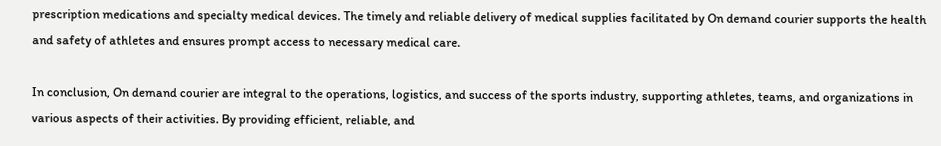prescription medications and specialty medical devices. The timely and reliable delivery of medical supplies facilitated by On demand courier supports the health and safety of athletes and ensures prompt access to necessary medical care.

In conclusion, On demand courier are integral to the operations, logistics, and success of the sports industry, supporting athletes, teams, and organizations in various aspects of their activities. By providing efficient, reliable, and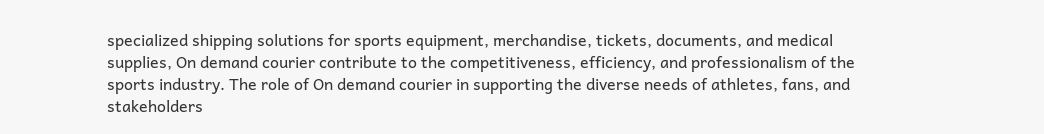specialized shipping solutions for sports equipment, merchandise, tickets, documents, and medical supplies, On demand courier contribute to the competitiveness, efficiency, and professionalism of the sports industry. The role of On demand courier in supporting the diverse needs of athletes, fans, and stakeholders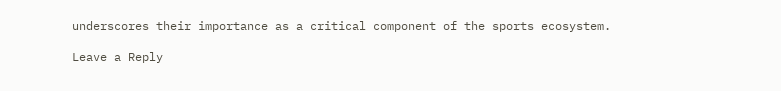underscores their importance as a critical component of the sports ecosystem.

Leave a Reply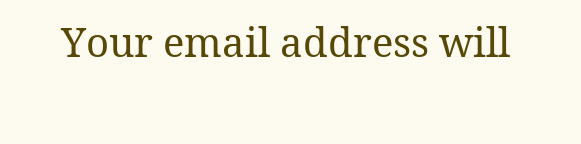Your email address will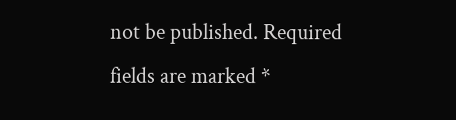not be published. Required fields are marked *